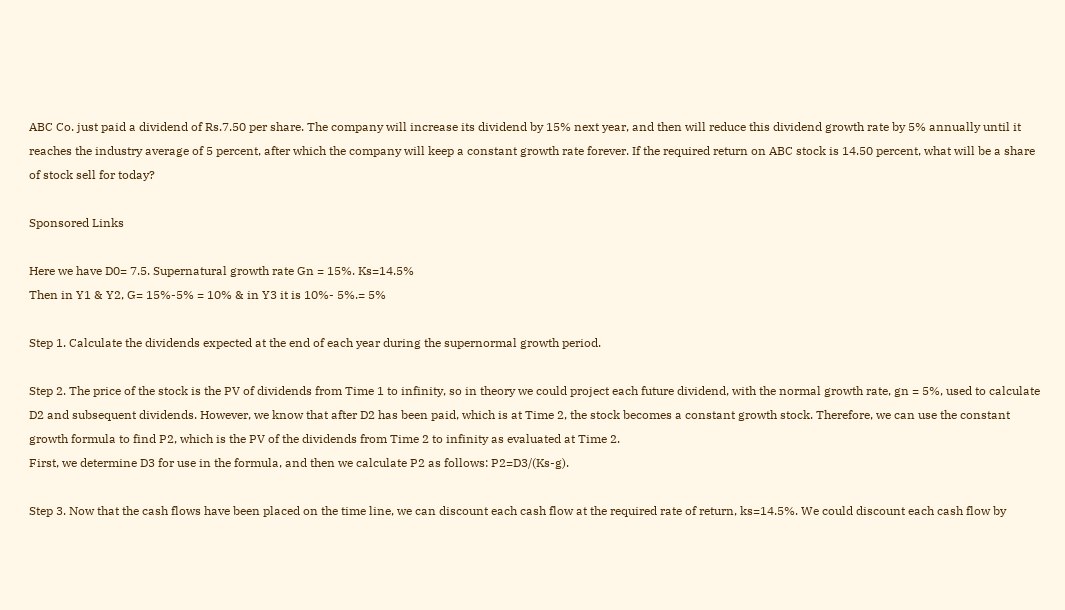ABC Co. just paid a dividend of Rs.7.50 per share. The company will increase its dividend by 15% next year, and then will reduce this dividend growth rate by 5% annually until it reaches the industry average of 5 percent, after which the company will keep a constant growth rate forever. If the required return on ABC stock is 14.50 percent, what will be a share of stock sell for today?

Sponsored Links

Here we have D0= 7.5. Supernatural growth rate Gn = 15%. Ks=14.5%
Then in Y1 & Y2, G= 15%-5% = 10% & in Y3 it is 10%- 5%.= 5%

Step 1. Calculate the dividends expected at the end of each year during the supernormal growth period.

Step 2. The price of the stock is the PV of dividends from Time 1 to infinity, so in theory we could project each future dividend, with the normal growth rate, gn = 5%, used to calculate D2 and subsequent dividends. However, we know that after D2 has been paid, which is at Time 2, the stock becomes a constant growth stock. Therefore, we can use the constant growth formula to find P2, which is the PV of the dividends from Time 2 to infinity as evaluated at Time 2.
First, we determine D3 for use in the formula, and then we calculate P2 as follows: P2=D3/(Ks-g).

Step 3. Now that the cash flows have been placed on the time line, we can discount each cash flow at the required rate of return, ks=14.5%. We could discount each cash flow by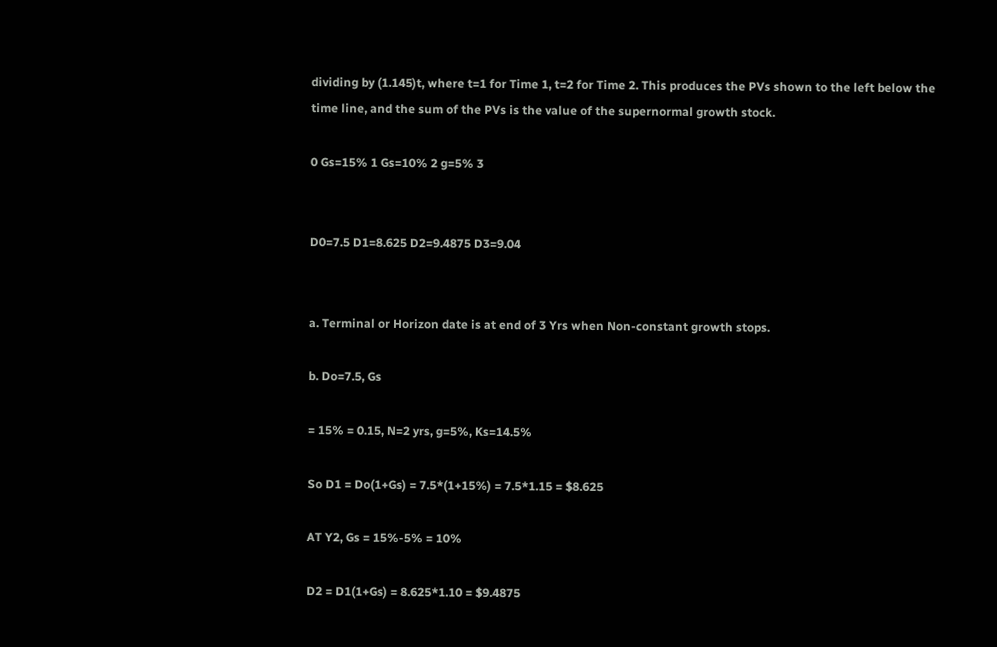dividing by (1.145)t, where t=1 for Time 1, t=2 for Time 2. This produces the PVs shown to the left below the time line, and the sum of the PVs is the value of the supernormal growth stock.

0 Gs=15% 1 Gs=10% 2 g=5% 3


D0=7.5 D1=8.625 D2=9.4875 D3=9.04


a. Terminal or Horizon date is at end of 3 Yrs when Non-constant growth stops.

b. Do=7.5, Gs

= 15% = 0.15, N=2 yrs, g=5%, Ks=14.5%

So D1 = Do(1+Gs) = 7.5*(1+15%) = 7.5*1.15 = $8.625

AT Y2, Gs = 15%-5% = 10%

D2 = D1(1+Gs) = 8.625*1.10 = $9.4875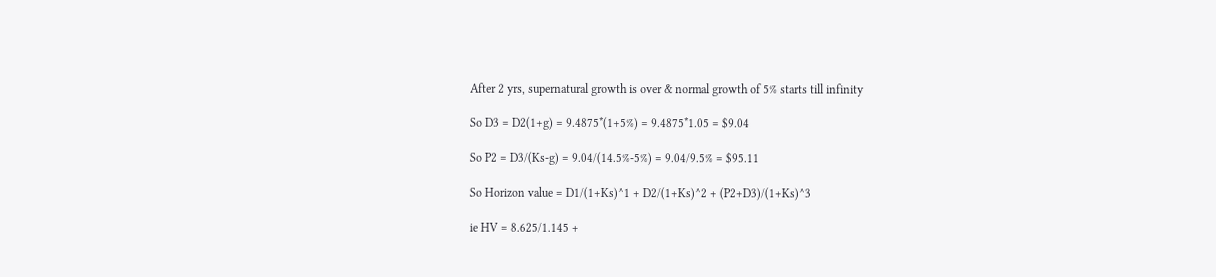After 2 yrs, supernatural growth is over & normal growth of 5% starts till infinity

So D3 = D2(1+g) = 9.4875*(1+5%) = 9.4875*1.05 = $9.04

So P2 = D3/(Ks-g) = 9.04/(14.5%-5%) = 9.04/9.5% = $95.11

So Horizon value = D1/(1+Ks)^1 + D2/(1+Ks)^2 + (P2+D3)/(1+Ks)^3

ie HV = 8.625/1.145 +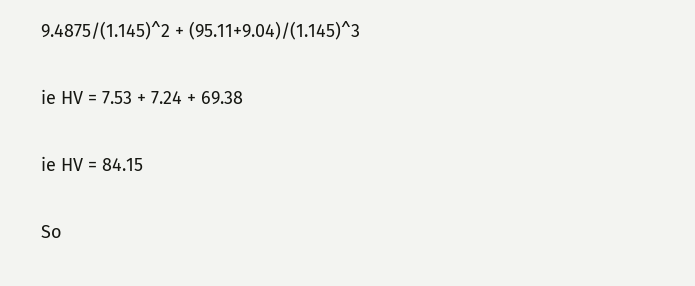9.4875/(1.145)^2 + (95.11+9.04)/(1.145)^3

ie HV = 7.53 + 7.24 + 69.38

ie HV = 84.15

So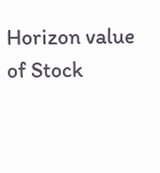Horizon value of Stock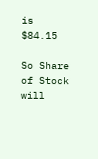is $84.15

So Share of Stock will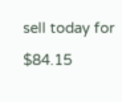sell today for $84.15